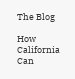The Blog

How California Can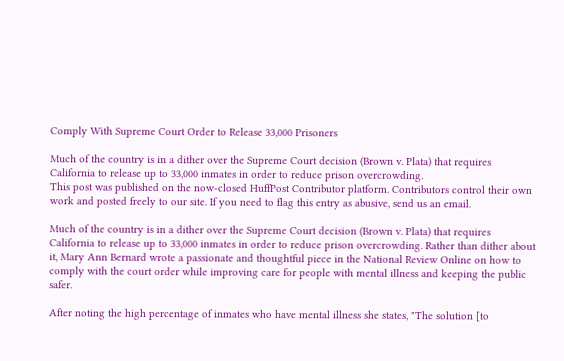Comply With Supreme Court Order to Release 33,000 Prisoners

Much of the country is in a dither over the Supreme Court decision (Brown v. Plata) that requires California to release up to 33,000 inmates in order to reduce prison overcrowding.
This post was published on the now-closed HuffPost Contributor platform. Contributors control their own work and posted freely to our site. If you need to flag this entry as abusive, send us an email.

Much of the country is in a dither over the Supreme Court decision (Brown v. Plata) that requires California to release up to 33,000 inmates in order to reduce prison overcrowding. Rather than dither about it, Mary Ann Bernard wrote a passionate and thoughtful piece in the National Review Online on how to comply with the court order while improving care for people with mental illness and keeping the public safer.

After noting the high percentage of inmates who have mental illness she states, "The solution [to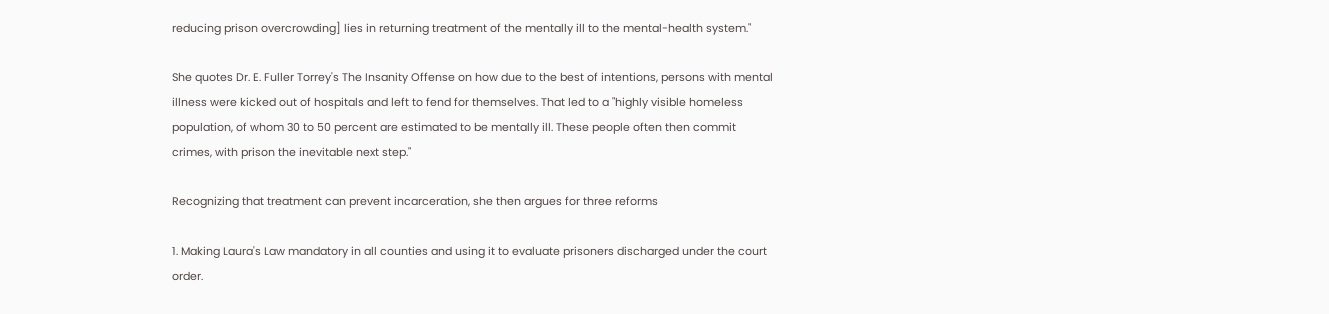reducing prison overcrowding] lies in returning treatment of the mentally ill to the mental-health system."

She quotes Dr. E. Fuller Torrey's The Insanity Offense on how due to the best of intentions, persons with mental illness were kicked out of hospitals and left to fend for themselves. That led to a "highly visible homeless population, of whom 30 to 50 percent are estimated to be mentally ill. These people often then commit crimes, with prison the inevitable next step."

Recognizing that treatment can prevent incarceration, she then argues for three reforms

1. Making Laura's Law mandatory in all counties and using it to evaluate prisoners discharged under the court order.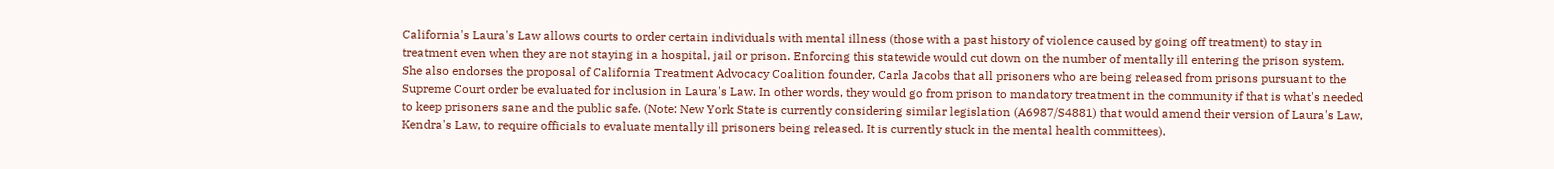California's Laura's Law allows courts to order certain individuals with mental illness (those with a past history of violence caused by going off treatment) to stay in treatment even when they are not staying in a hospital, jail or prison. Enforcing this statewide would cut down on the number of mentally ill entering the prison system. She also endorses the proposal of California Treatment Advocacy Coalition founder, Carla Jacobs that all prisoners who are being released from prisons pursuant to the Supreme Court order be evaluated for inclusion in Laura's Law. In other words, they would go from prison to mandatory treatment in the community if that is what's needed to keep prisoners sane and the public safe. (Note: New York State is currently considering similar legislation (A6987/S4881) that would amend their version of Laura's Law, Kendra's Law, to require officials to evaluate mentally ill prisoners being released. It is currently stuck in the mental health committees).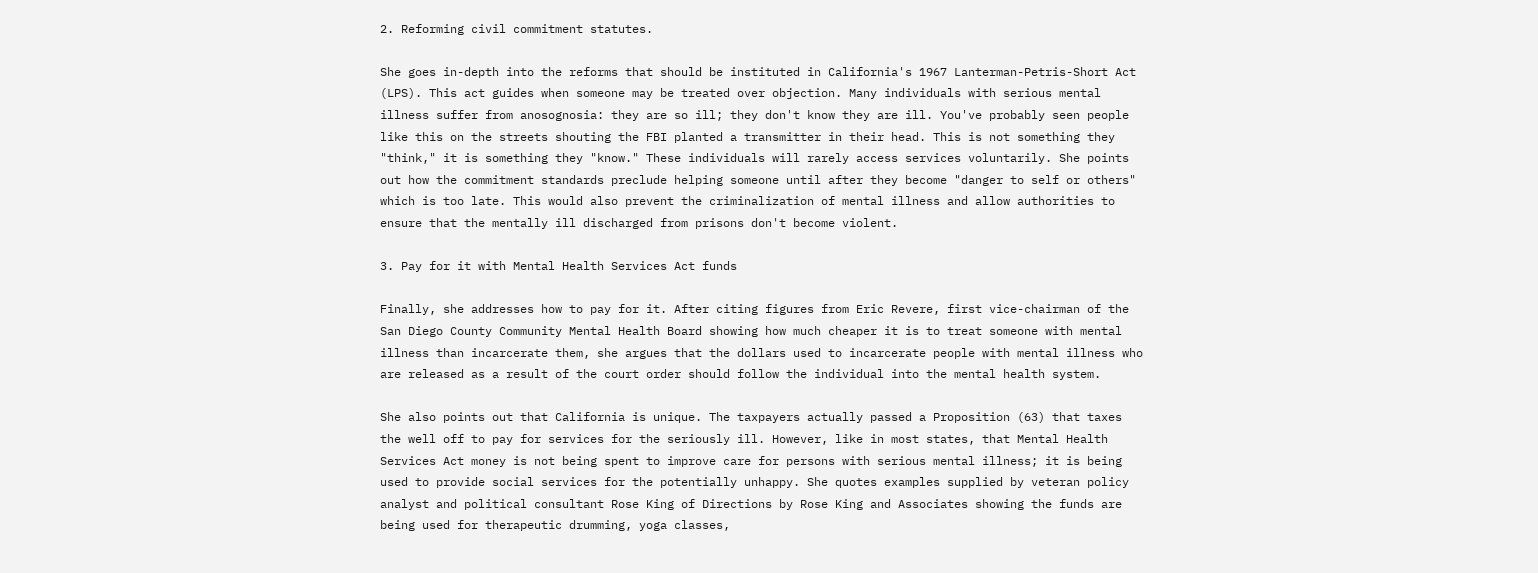2. Reforming civil commitment statutes.

She goes in-depth into the reforms that should be instituted in California's 1967 Lanterman-Petris-Short Act (LPS). This act guides when someone may be treated over objection. Many individuals with serious mental illness suffer from anosognosia: they are so ill; they don't know they are ill. You've probably seen people like this on the streets shouting the FBI planted a transmitter in their head. This is not something they "think," it is something they "know." These individuals will rarely access services voluntarily. She points out how the commitment standards preclude helping someone until after they become "danger to self or others" which is too late. This would also prevent the criminalization of mental illness and allow authorities to ensure that the mentally ill discharged from prisons don't become violent.

3. Pay for it with Mental Health Services Act funds

Finally, she addresses how to pay for it. After citing figures from Eric Revere, first vice-chairman of the San Diego County Community Mental Health Board showing how much cheaper it is to treat someone with mental illness than incarcerate them, she argues that the dollars used to incarcerate people with mental illness who are released as a result of the court order should follow the individual into the mental health system.

She also points out that California is unique. The taxpayers actually passed a Proposition (63) that taxes the well off to pay for services for the seriously ill. However, like in most states, that Mental Health Services Act money is not being spent to improve care for persons with serious mental illness; it is being used to provide social services for the potentially unhappy. She quotes examples supplied by veteran policy analyst and political consultant Rose King of Directions by Rose King and Associates showing the funds are being used for therapeutic drumming, yoga classes,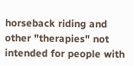horseback riding and other "therapies" not intended for people with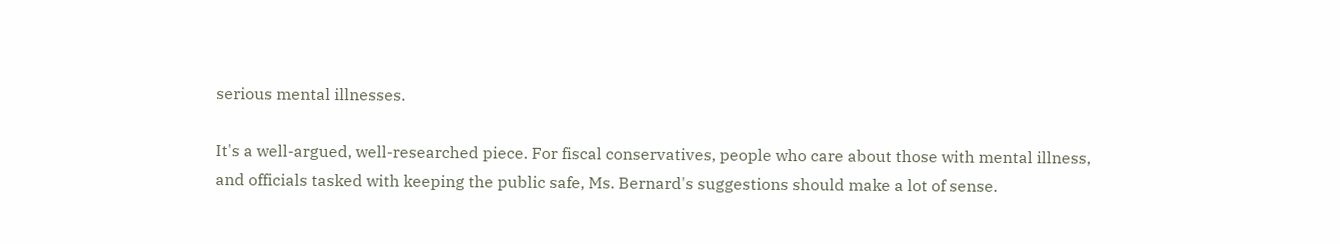serious mental illnesses.

It's a well-argued, well-researched piece. For fiscal conservatives, people who care about those with mental illness, and officials tasked with keeping the public safe, Ms. Bernard's suggestions should make a lot of sense.